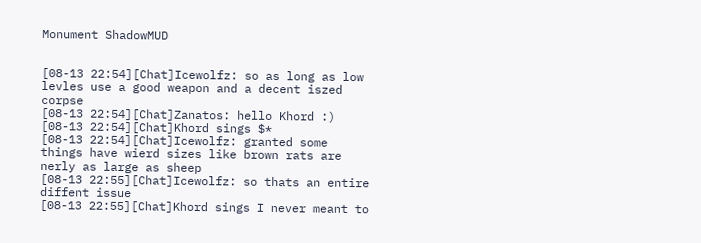Monument ShadowMUD


[08-13 22:54][Chat]Icewolfz: so as long as low levles use a good weapon and a decent iszed corpse
[08-13 22:54][Chat]Zanatos: hello Khord :)
[08-13 22:54][Chat]Khord sings $*
[08-13 22:54][Chat]Icewolfz: granted some things have wierd sizes like brown rats are nerly as large as sheep
[08-13 22:55][Chat]Icewolfz: so thats an entire diffent issue
[08-13 22:55][Chat]Khord sings I never meant to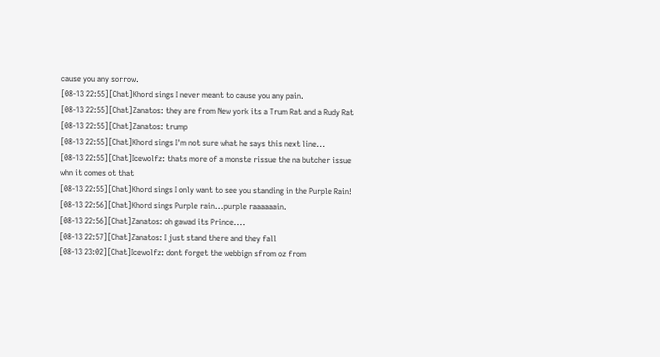cause you any sorrow.
[08-13 22:55][Chat]Khord sings I never meant to cause you any pain.
[08-13 22:55][Chat]Zanatos: they are from New york its a Trum Rat and a Rudy Rat
[08-13 22:55][Chat]Zanatos: trump
[08-13 22:55][Chat]Khord sings I'm not sure what he says this next line...
[08-13 22:55][Chat]Icewolfz: thats more of a monste rissue the na butcher issue whn it comes ot that
[08-13 22:55][Chat]Khord sings I only want to see you standing in the Purple Rain!
[08-13 22:56][Chat]Khord sings Purple rain...purple raaaaaain.
[08-13 22:56][Chat]Zanatos: oh gawad its Prince....
[08-13 22:57][Chat]Zanatos: I just stand there and they fall
[08-13 23:02][Chat]Icewolfz: dont forget the webbign sfrom oz from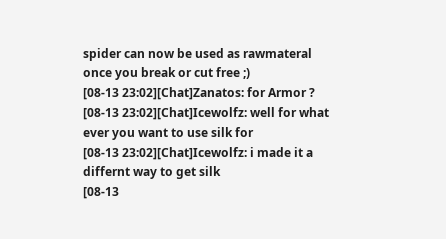spider can now be used as rawmateral once you break or cut free ;)
[08-13 23:02][Chat]Zanatos: for Armor ?
[08-13 23:02][Chat]Icewolfz: well for what ever you want to use silk for
[08-13 23:02][Chat]Icewolfz: i made it a differnt way to get silk
[08-13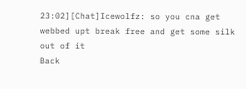23:02][Chat]Icewolfz: so you cna get webbed upt break free and get some silk out of it
Back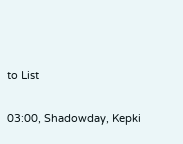to List

03:00, Shadowday, Kepki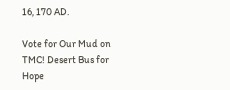16, 170 AD.

Vote for Our Mud on TMC! Desert Bus for Hope